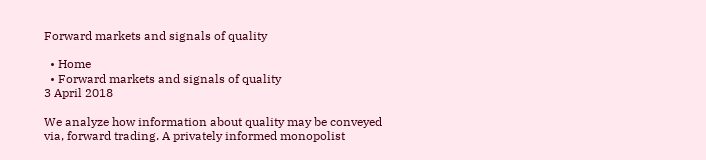Forward markets and signals of quality

  • Home
  • Forward markets and signals of quality
3 April 2018

We analyze how information about quality may be conveyed via, forward trading. A privately informed monopolist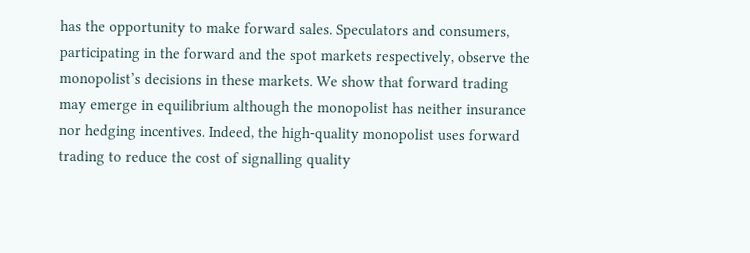has the opportunity to make forward sales. Speculators and consumers, participating in the forward and the spot markets respectively, observe the monopolist’s decisions in these markets. We show that forward trading may emerge in equilibrium although the monopolist has neither insurance nor hedging incentives. Indeed, the high-quality monopolist uses forward trading to reduce the cost of signalling quality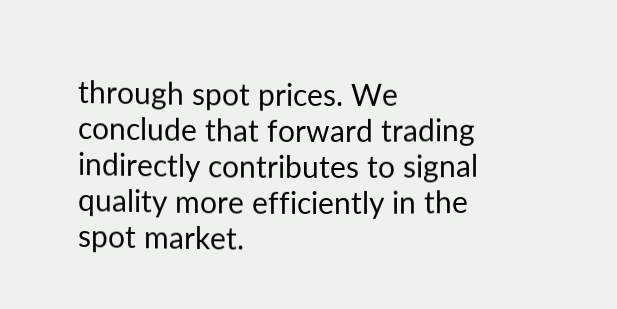through spot prices. We conclude that forward trading indirectly contributes to signal quality more efficiently in the spot market.